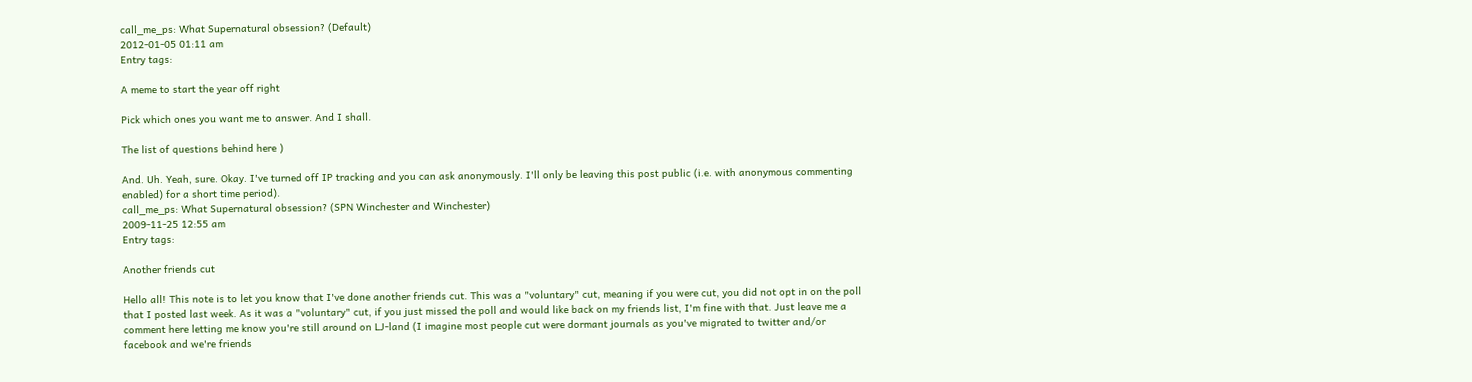call_me_ps: What Supernatural obsession? (Default)
2012-01-05 01:11 am
Entry tags:

A meme to start the year off right

Pick which ones you want me to answer. And I shall.

The list of questions behind here )

And. Uh. Yeah, sure. Okay. I've turned off IP tracking and you can ask anonymously. I'll only be leaving this post public (i.e. with anonymous commenting enabled) for a short time period).
call_me_ps: What Supernatural obsession? (SPN Winchester and Winchester)
2009-11-25 12:55 am
Entry tags:

Another friends cut

Hello all! This note is to let you know that I've done another friends cut. This was a "voluntary" cut, meaning if you were cut, you did not opt in on the poll that I posted last week. As it was a "voluntary" cut, if you just missed the poll and would like back on my friends list, I'm fine with that. Just leave me a comment here letting me know you're still around on LJ-land (I imagine most people cut were dormant journals as you've migrated to twitter and/or facebook and we're friends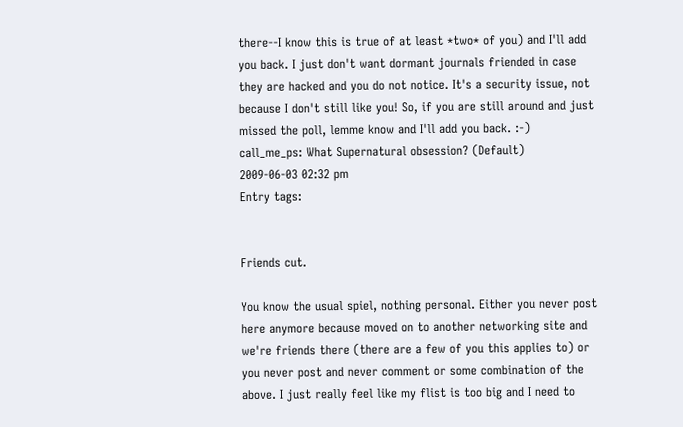there--I know this is true of at least *two* of you) and I'll add you back. I just don't want dormant journals friended in case they are hacked and you do not notice. It's a security issue, not because I don't still like you! So, if you are still around and just missed the poll, lemme know and I'll add you back. :-)
call_me_ps: What Supernatural obsession? (Default)
2009-06-03 02:32 pm
Entry tags:


Friends cut.

You know the usual spiel, nothing personal. Either you never post here anymore because moved on to another networking site and we're friends there (there are a few of you this applies to) or you never post and never comment or some combination of the above. I just really feel like my flist is too big and I need to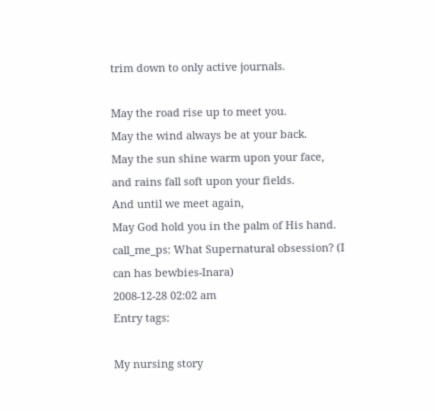trim down to only active journals.

May the road rise up to meet you.
May the wind always be at your back.
May the sun shine warm upon your face,
and rains fall soft upon your fields.
And until we meet again,
May God hold you in the palm of His hand.
call_me_ps: What Supernatural obsession? (I can has bewbies-Inara)
2008-12-28 02:02 am
Entry tags:

My nursing story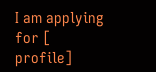I am applying for [ profile]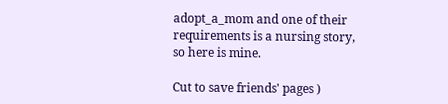adopt_a_mom and one of their requirements is a nursing story, so here is mine.

Cut to save friends' pages )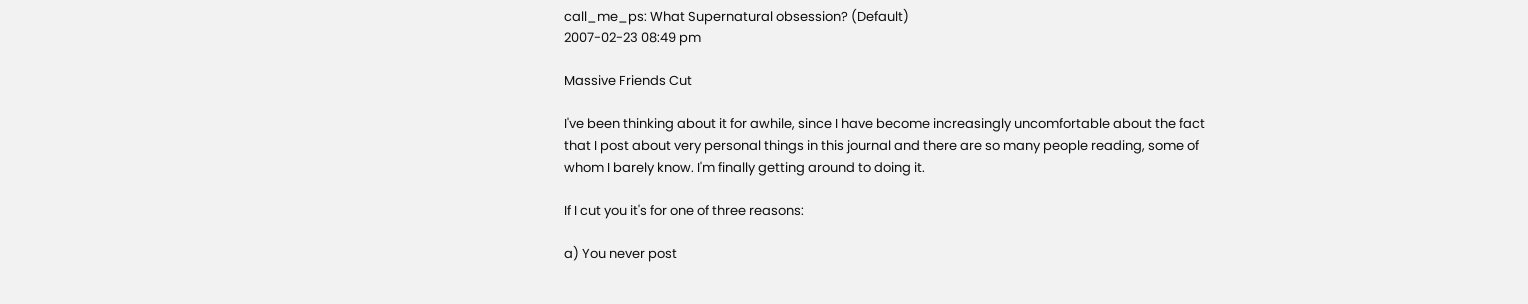call_me_ps: What Supernatural obsession? (Default)
2007-02-23 08:49 pm

Massive Friends Cut

I've been thinking about it for awhile, since I have become increasingly uncomfortable about the fact that I post about very personal things in this journal and there are so many people reading, some of whom I barely know. I'm finally getting around to doing it.

If I cut you it's for one of three reasons:

a) You never post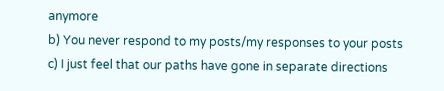anymore
b) You never respond to my posts/my responses to your posts
c) I just feel that our paths have gone in separate directions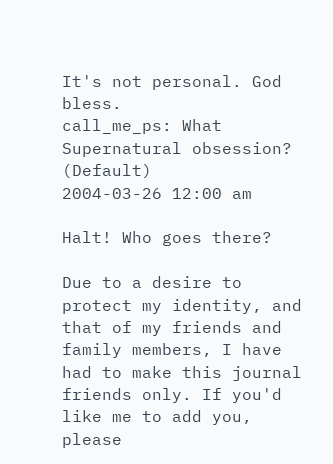It's not personal. God bless.
call_me_ps: What Supernatural obsession? (Default)
2004-03-26 12:00 am

Halt! Who goes there?

Due to a desire to protect my identity, and that of my friends and family members, I have had to make this journal friends only. If you'd like me to add you, please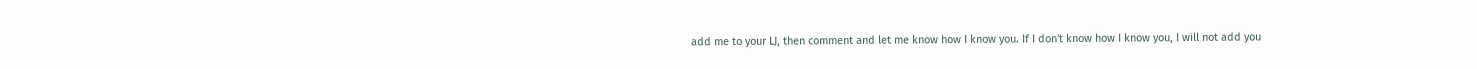add me to your LJ, then comment and let me know how I know you. If I don't know how I know you, I will not add you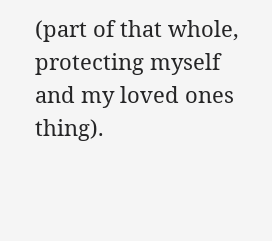(part of that whole, protecting myself and my loved ones thing).